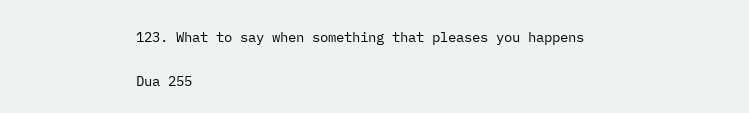123. What to say when something that pleases you happens

Dua 255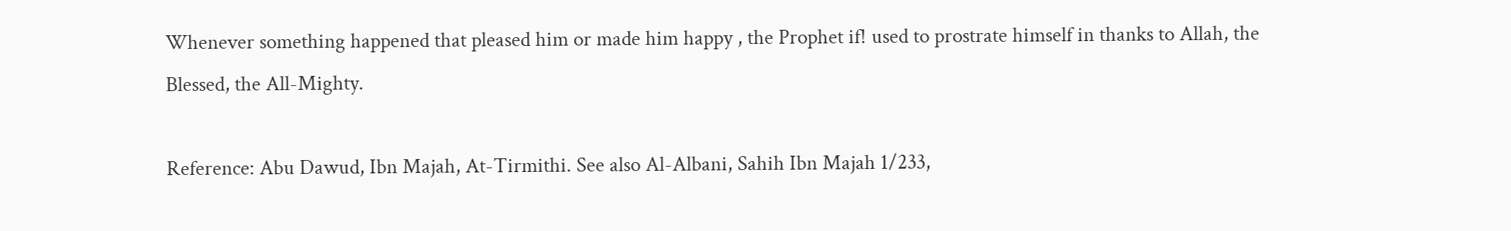Whenever something happened that pleased him or made him happy , the Prophet if! used to prostrate himself in thanks to Allah, the Blessed, the All-Mighty.

Reference: Abu Dawud, Ibn Majah, At-Tirmithi. See also Al-Albani, Sahih Ibn Majah 1/233,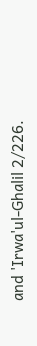and 'Irwa'ul-Ghalil 2/226.